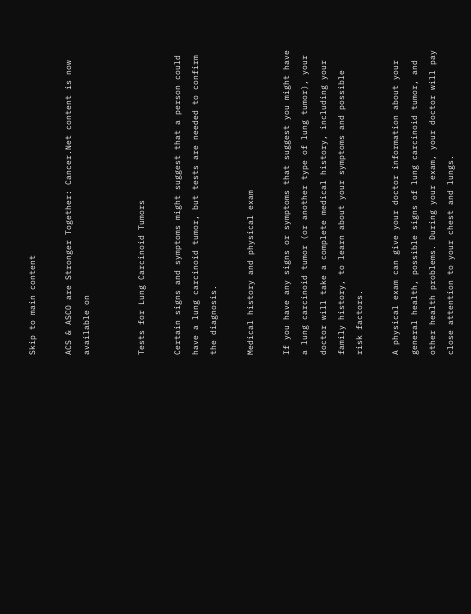Skip to main content

ACS & ASCO are Stronger Together: Cancer.Net content is now available on


Tests for Lung Carcinoid Tumors

Certain signs and symptoms might suggest that a person could have a lung carcinoid tumor, but tests are needed to confirm the diagnosis.

Medical history and physical exam

If you have any signs or symptoms that suggest you might have a lung carcinoid tumor (or another type of lung tumor), your doctor will take a complete medical history, including your family history, to learn about your symptoms and possible risk factors.

A physical exam can give your doctor information about your general health, possible signs of lung carcinoid tumor, and other health problems. During your exam, your doctor will pay close attention to your chest and lungs.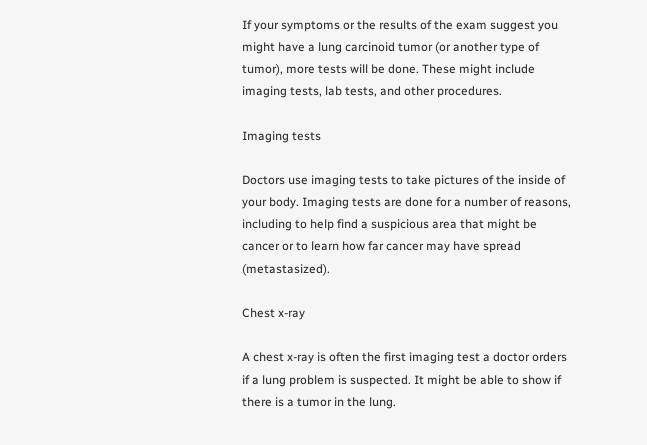If your symptoms or the results of the exam suggest you might have a lung carcinoid tumor (or another type of tumor), more tests will be done. These might include imaging tests, lab tests, and other procedures.

Imaging tests

Doctors use imaging tests to take pictures of the inside of your body. Imaging tests are done for a number of reasons, including to help find a suspicious area that might be cancer or to learn how far cancer may have spread (metastasized).

Chest x-ray

A chest x-ray is often the first imaging test a doctor orders if a lung problem is suspected. It might be able to show if there is a tumor in the lung.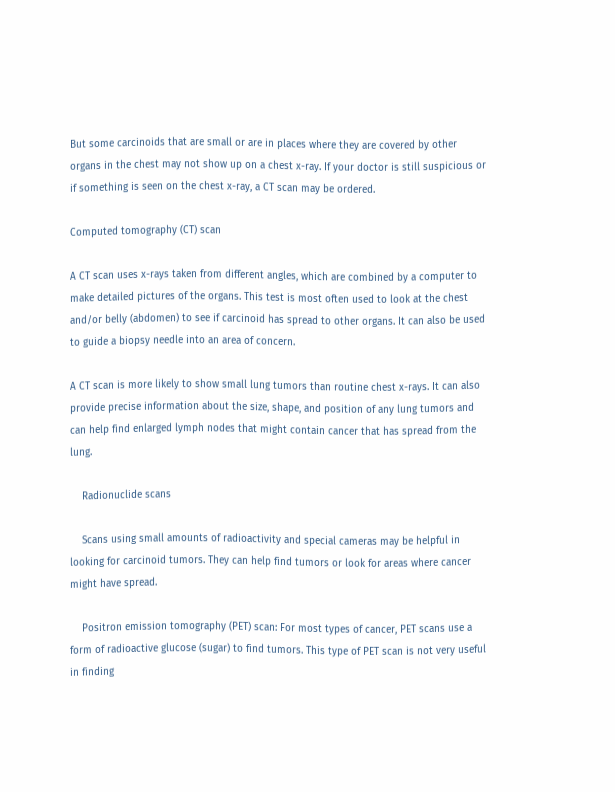But some carcinoids that are small or are in places where they are covered by other organs in the chest may not show up on a chest x-ray. If your doctor is still suspicious or if something is seen on the chest x-ray, a CT scan may be ordered.

Computed tomography (CT) scan

A CT scan uses x-rays taken from different angles, which are combined by a computer to make detailed pictures of the organs. This test is most often used to look at the chest and/or belly (abdomen) to see if carcinoid has spread to other organs. It can also be used to guide a biopsy needle into an area of concern.

A CT scan is more likely to show small lung tumors than routine chest x-rays. It can also provide precise information about the size, shape, and position of any lung tumors and can help find enlarged lymph nodes that might contain cancer that has spread from the lung.

    Radionuclide scans

    Scans using small amounts of radioactivity and special cameras may be helpful in looking for carcinoid tumors. They can help find tumors or look for areas where cancer might have spread.

    Positron emission tomography (PET) scan: For most types of cancer, PET scans use a form of radioactive glucose (sugar) to find tumors. This type of PET scan is not very useful in finding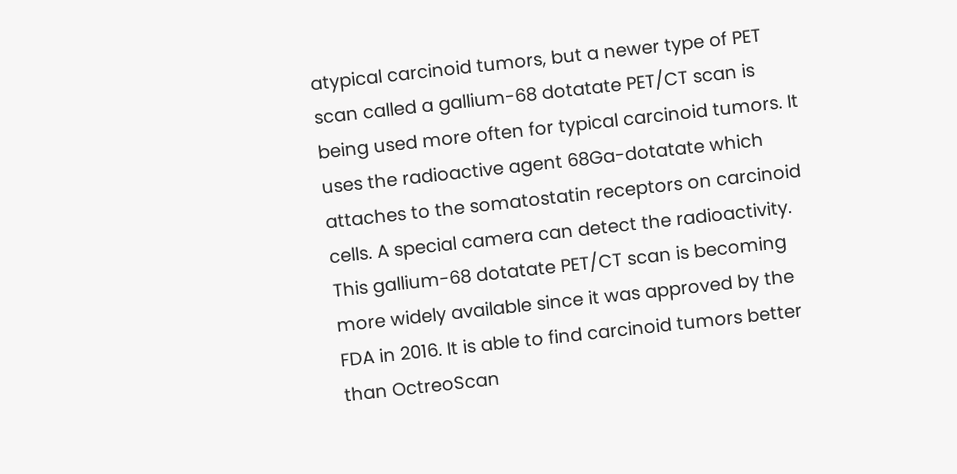atypical carcinoid tumors, but a newer type of PET scan called a gallium-68 dotatate PET/CT scan is being used more often for typical carcinoid tumors. It uses the radioactive agent 68Ga-dotatate which attaches to the somatostatin receptors on carcinoid cells. A special camera can detect the radioactivity. This gallium-68 dotatate PET/CT scan is becoming more widely available since it was approved by the FDA in 2016. It is able to find carcinoid tumors better than OctreoScan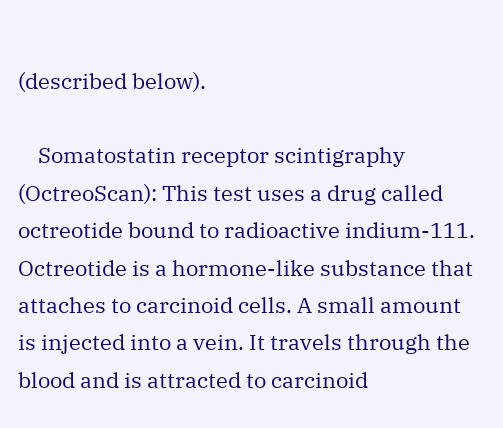(described below).

    Somatostatin receptor scintigraphy (OctreoScan): This test uses a drug called octreotide bound to radioactive indium-111. Octreotide is a hormone-like substance that attaches to carcinoid cells. A small amount is injected into a vein. It travels through the blood and is attracted to carcinoid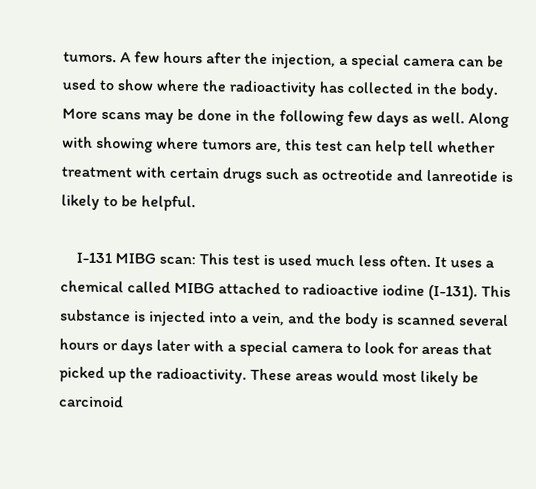tumors. A few hours after the injection, a special camera can be used to show where the radioactivity has collected in the body. More scans may be done in the following few days as well. Along with showing where tumors are, this test can help tell whether treatment with certain drugs such as octreotide and lanreotide is likely to be helpful.

    I-131 MIBG scan: This test is used much less often. It uses a chemical called MIBG attached to radioactive iodine (I-131). This substance is injected into a vein, and the body is scanned several hours or days later with a special camera to look for areas that picked up the radioactivity. These areas would most likely be carcinoid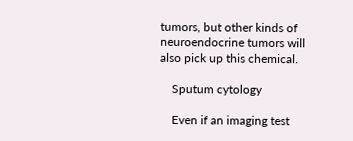tumors, but other kinds of neuroendocrine tumors will also pick up this chemical.

    Sputum cytology

    Even if an imaging test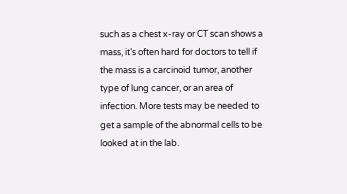such as a chest x-ray or CT scan shows a mass, it’s often hard for doctors to tell if the mass is a carcinoid tumor, another type of lung cancer, or an area of infection. More tests may be needed to get a sample of the abnormal cells to be looked at in the lab.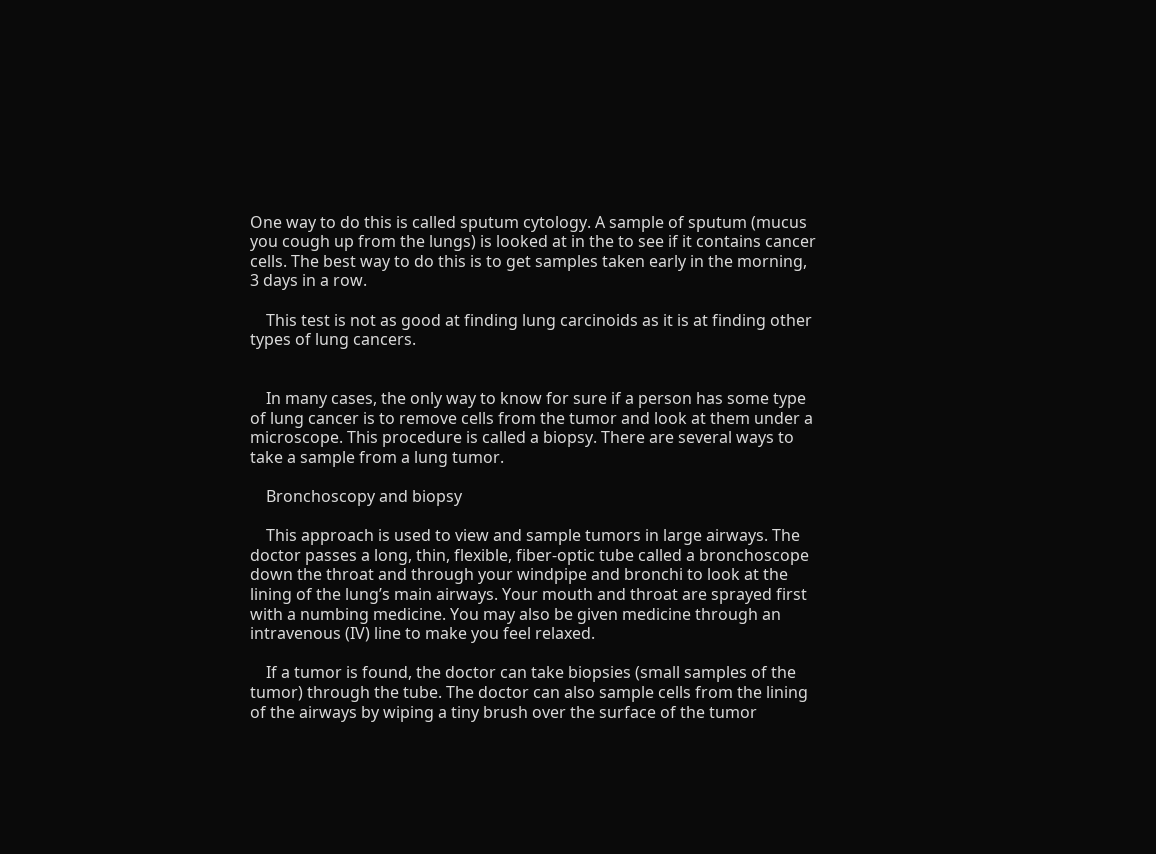One way to do this is called sputum cytology. A sample of sputum (mucus you cough up from the lungs) is looked at in the to see if it contains cancer cells. The best way to do this is to get samples taken early in the morning, 3 days in a row.

    This test is not as good at finding lung carcinoids as it is at finding other types of lung cancers.


    In many cases, the only way to know for sure if a person has some type of lung cancer is to remove cells from the tumor and look at them under a microscope. This procedure is called a biopsy. There are several ways to take a sample from a lung tumor.

    Bronchoscopy and biopsy

    This approach is used to view and sample tumors in large airways. The doctor passes a long, thin, flexible, fiber-optic tube called a bronchoscope down the throat and through your windpipe and bronchi to look at the lining of the lung’s main airways. Your mouth and throat are sprayed first with a numbing medicine. You may also be given medicine through an intravenous (IV) line to make you feel relaxed.

    If a tumor is found, the doctor can take biopsies (small samples of the tumor) through the tube. The doctor can also sample cells from the lining of the airways by wiping a tiny brush over the surface of the tumor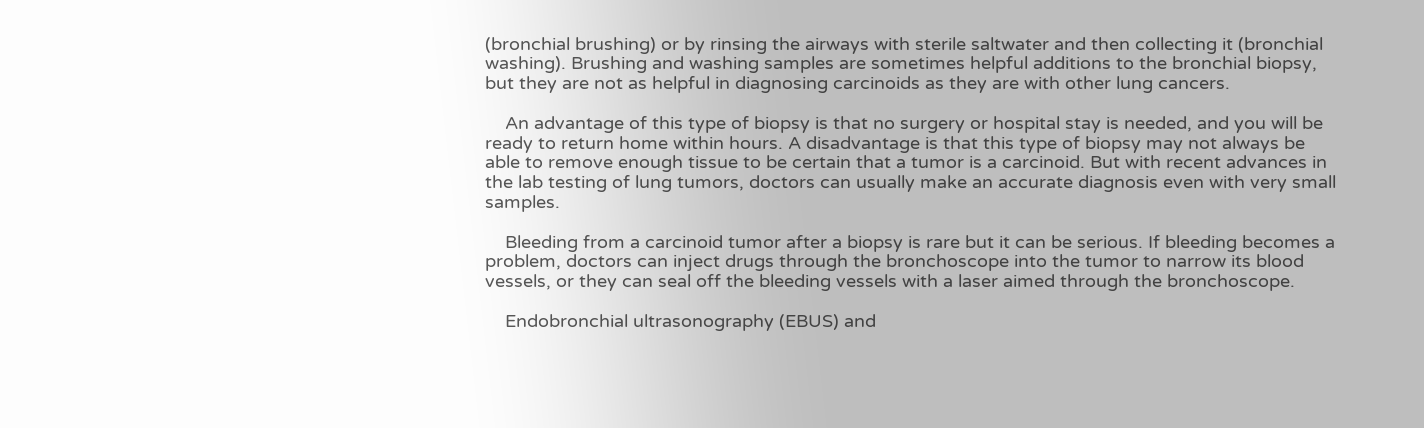(bronchial brushing) or by rinsing the airways with sterile saltwater and then collecting it (bronchial washing). Brushing and washing samples are sometimes helpful additions to the bronchial biopsy, but they are not as helpful in diagnosing carcinoids as they are with other lung cancers.

    An advantage of this type of biopsy is that no surgery or hospital stay is needed, and you will be ready to return home within hours. A disadvantage is that this type of biopsy may not always be able to remove enough tissue to be certain that a tumor is a carcinoid. But with recent advances in the lab testing of lung tumors, doctors can usually make an accurate diagnosis even with very small samples.

    Bleeding from a carcinoid tumor after a biopsy is rare but it can be serious. If bleeding becomes a problem, doctors can inject drugs through the bronchoscope into the tumor to narrow its blood vessels, or they can seal off the bleeding vessels with a laser aimed through the bronchoscope.

    Endobronchial ultrasonography (EBUS) and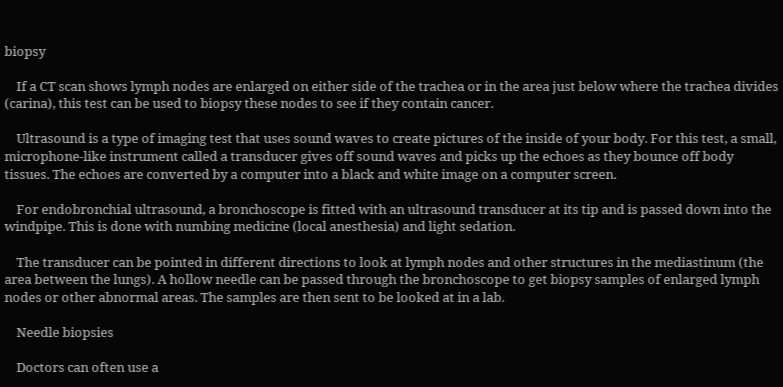biopsy

    If a CT scan shows lymph nodes are enlarged on either side of the trachea or in the area just below where the trachea divides (carina), this test can be used to biopsy these nodes to see if they contain cancer.

    Ultrasound is a type of imaging test that uses sound waves to create pictures of the inside of your body. For this test, a small, microphone-like instrument called a transducer gives off sound waves and picks up the echoes as they bounce off body tissues. The echoes are converted by a computer into a black and white image on a computer screen.

    For endobronchial ultrasound, a bronchoscope is fitted with an ultrasound transducer at its tip and is passed down into the windpipe. This is done with numbing medicine (local anesthesia) and light sedation.

    The transducer can be pointed in different directions to look at lymph nodes and other structures in the mediastinum (the area between the lungs). A hollow needle can be passed through the bronchoscope to get biopsy samples of enlarged lymph nodes or other abnormal areas. The samples are then sent to be looked at in a lab.

    Needle biopsies

    Doctors can often use a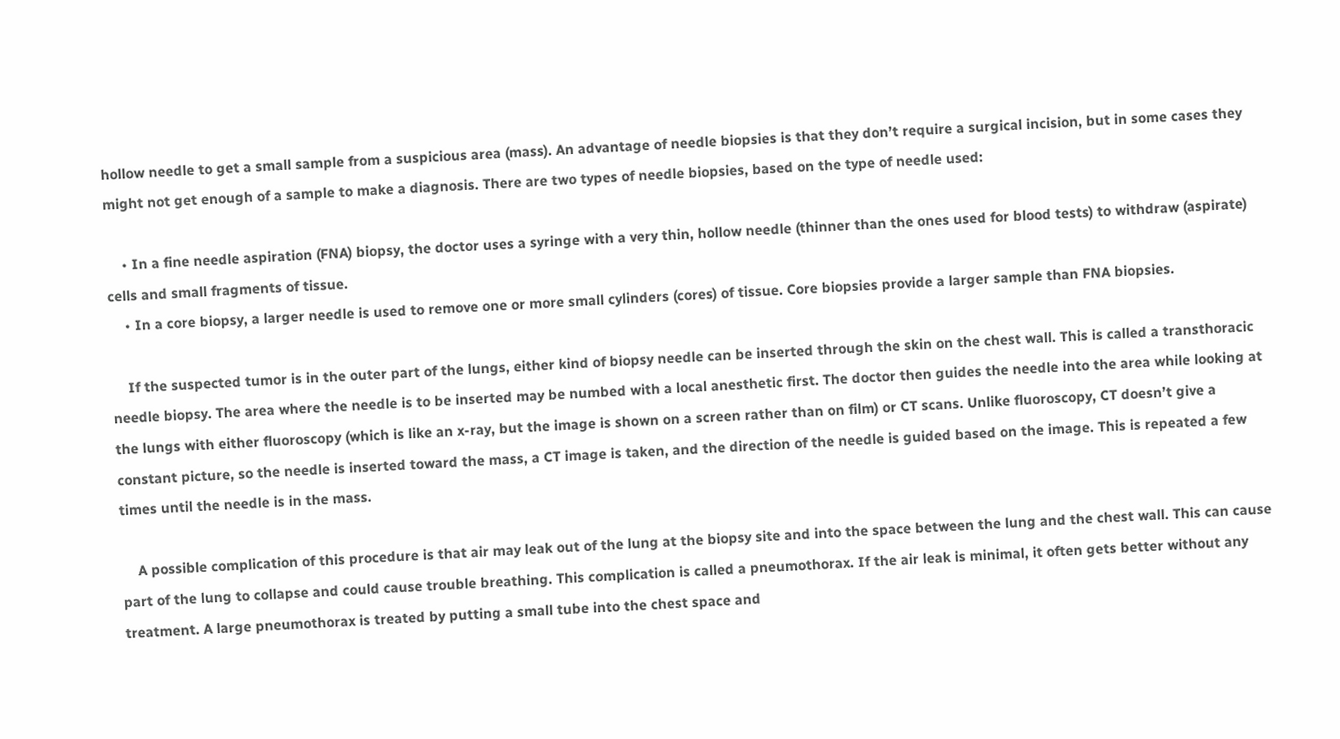hollow needle to get a small sample from a suspicious area (mass). An advantage of needle biopsies is that they don’t require a surgical incision, but in some cases they might not get enough of a sample to make a diagnosis. There are two types of needle biopsies, based on the type of needle used:

    • In a fine needle aspiration (FNA) biopsy, the doctor uses a syringe with a very thin, hollow needle (thinner than the ones used for blood tests) to withdraw (aspirate) cells and small fragments of tissue.
    • In a core biopsy, a larger needle is used to remove one or more small cylinders (cores) of tissue. Core biopsies provide a larger sample than FNA biopsies.

    If the suspected tumor is in the outer part of the lungs, either kind of biopsy needle can be inserted through the skin on the chest wall. This is called a transthoracic needle biopsy. The area where the needle is to be inserted may be numbed with a local anesthetic first. The doctor then guides the needle into the area while looking at the lungs with either fluoroscopy (which is like an x-ray, but the image is shown on a screen rather than on film) or CT scans. Unlike fluoroscopy, CT doesn’t give a constant picture, so the needle is inserted toward the mass, a CT image is taken, and the direction of the needle is guided based on the image. This is repeated a few times until the needle is in the mass.

    A possible complication of this procedure is that air may leak out of the lung at the biopsy site and into the space between the lung and the chest wall. This can cause part of the lung to collapse and could cause trouble breathing. This complication is called a pneumothorax. If the air leak is minimal, it often gets better without any treatment. A large pneumothorax is treated by putting a small tube into the chest space and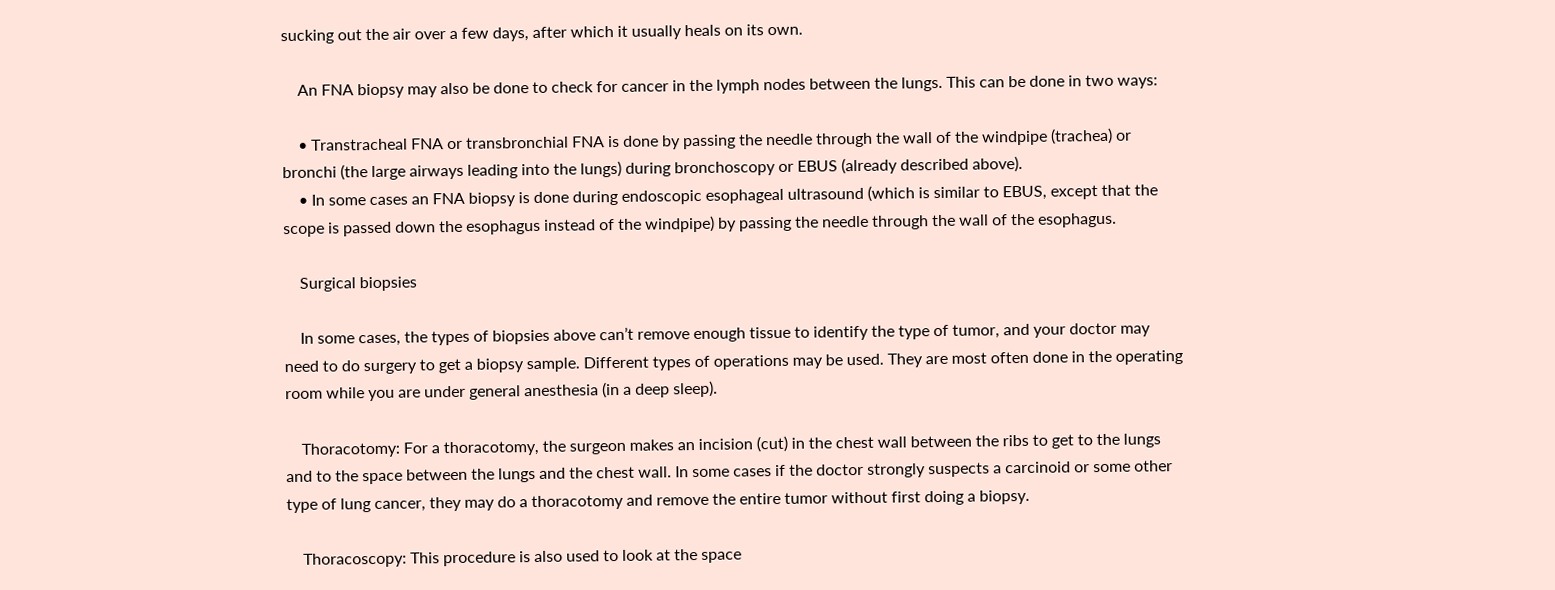sucking out the air over a few days, after which it usually heals on its own.

    An FNA biopsy may also be done to check for cancer in the lymph nodes between the lungs. This can be done in two ways:

    • Transtracheal FNA or transbronchial FNA is done by passing the needle through the wall of the windpipe (trachea) or bronchi (the large airways leading into the lungs) during bronchoscopy or EBUS (already described above).
    • In some cases an FNA biopsy is done during endoscopic esophageal ultrasound (which is similar to EBUS, except that the scope is passed down the esophagus instead of the windpipe) by passing the needle through the wall of the esophagus.

    Surgical biopsies

    In some cases, the types of biopsies above can’t remove enough tissue to identify the type of tumor, and your doctor may need to do surgery to get a biopsy sample. Different types of operations may be used. They are most often done in the operating room while you are under general anesthesia (in a deep sleep).

    Thoracotomy: For a thoracotomy, the surgeon makes an incision (cut) in the chest wall between the ribs to get to the lungs and to the space between the lungs and the chest wall. In some cases if the doctor strongly suspects a carcinoid or some other type of lung cancer, they may do a thoracotomy and remove the entire tumor without first doing a biopsy.

    Thoracoscopy: This procedure is also used to look at the space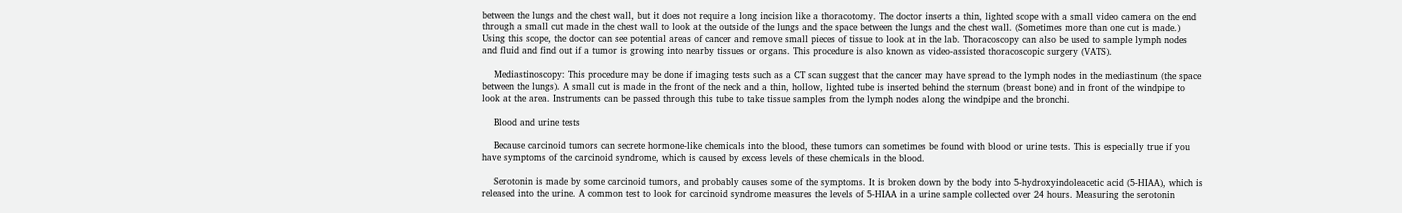between the lungs and the chest wall, but it does not require a long incision like a thoracotomy. The doctor inserts a thin, lighted scope with a small video camera on the end through a small cut made in the chest wall to look at the outside of the lungs and the space between the lungs and the chest wall. (Sometimes more than one cut is made.) Using this scope, the doctor can see potential areas of cancer and remove small pieces of tissue to look at in the lab. Thoracoscopy can also be used to sample lymph nodes and fluid and find out if a tumor is growing into nearby tissues or organs. This procedure is also known as video-assisted thoracoscopic surgery (VATS).

    Mediastinoscopy: This procedure may be done if imaging tests such as a CT scan suggest that the cancer may have spread to the lymph nodes in the mediastinum (the space between the lungs). A small cut is made in the front of the neck and a thin, hollow, lighted tube is inserted behind the sternum (breast bone) and in front of the windpipe to look at the area. Instruments can be passed through this tube to take tissue samples from the lymph nodes along the windpipe and the bronchi.

    Blood and urine tests

    Because carcinoid tumors can secrete hormone-like chemicals into the blood, these tumors can sometimes be found with blood or urine tests. This is especially true if you have symptoms of the carcinoid syndrome, which is caused by excess levels of these chemicals in the blood.

    Serotonin is made by some carcinoid tumors, and probably causes some of the symptoms. It is broken down by the body into 5-hydroxyindoleacetic acid (5-HIAA), which is released into the urine. A common test to look for carcinoid syndrome measures the levels of 5-HIAA in a urine sample collected over 24 hours. Measuring the serotonin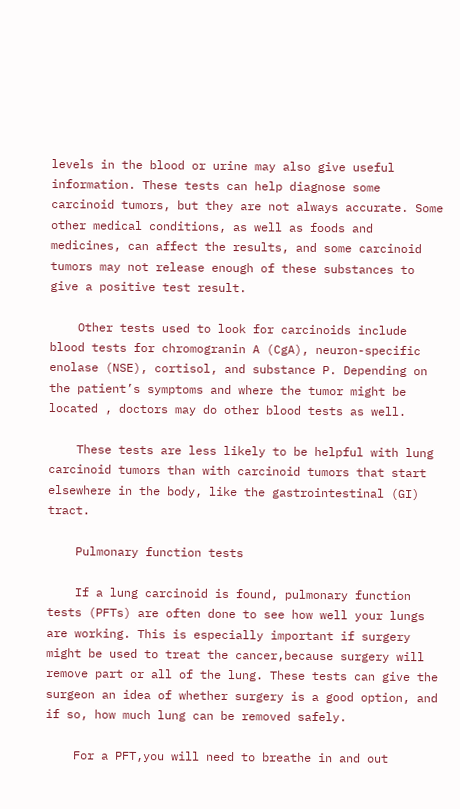levels in the blood or urine may also give useful information. These tests can help diagnose some carcinoid tumors, but they are not always accurate. Some other medical conditions, as well as foods and medicines, can affect the results, and some carcinoid tumors may not release enough of these substances to give a positive test result.

    Other tests used to look for carcinoids include blood tests for chromogranin A (CgA), neuron-specific enolase (NSE), cortisol, and substance P. Depending on the patient’s symptoms and where the tumor might be located , doctors may do other blood tests as well.

    These tests are less likely to be helpful with lung carcinoid tumors than with carcinoid tumors that start elsewhere in the body, like the gastrointestinal (GI) tract.

    Pulmonary function tests

    If a lung carcinoid is found, pulmonary function tests (PFTs) are often done to see how well your lungs are working. This is especially important if surgery might be used to treat the cancer,because surgery will remove part or all of the lung. These tests can give the surgeon an idea of whether surgery is a good option, and if so, how much lung can be removed safely.

    For a PFT,you will need to breathe in and out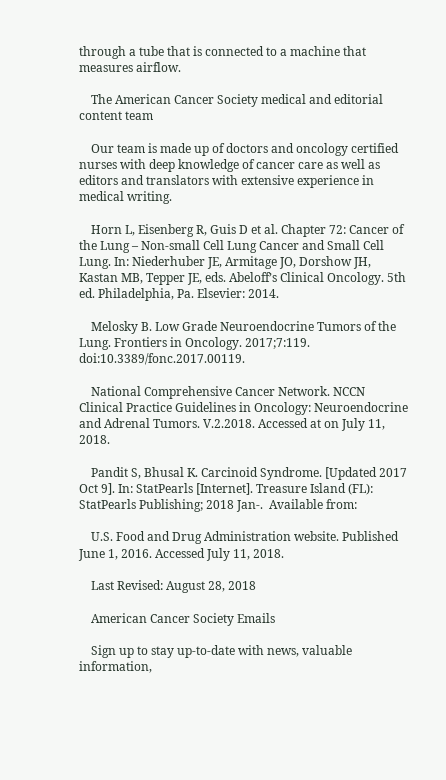through a tube that is connected to a machine that measures airflow.

    The American Cancer Society medical and editorial content team

    Our team is made up of doctors and oncology certified nurses with deep knowledge of cancer care as well as editors and translators with extensive experience in medical writing.

    Horn L, Eisenberg R, Guis D et al. Chapter 72: Cancer of the Lung – Non-small Cell Lung Cancer and Small Cell Lung. In: Niederhuber JE, Armitage JO, Dorshow JH, Kastan MB, Tepper JE, eds. Abeloff’s Clinical Oncology. 5th ed. Philadelphia, Pa. Elsevier: 2014.

    Melosky B. Low Grade Neuroendocrine Tumors of the Lung. Frontiers in Oncology. 2017;7:119. doi:10.3389/fonc.2017.00119.

    National Comprehensive Cancer Network. NCCN Clinical Practice Guidelines in Oncology: Neuroendocrine and Adrenal Tumors. V.2.2018. Accessed at on July 11, 2018.

    Pandit S, Bhusal K. Carcinoid Syndrome. [Updated 2017 Oct 9]. In: StatPearls [Internet]. Treasure Island (FL): StatPearls Publishing; 2018 Jan-.  Available from:

    U.S. Food and Drug Administration website. Published June 1, 2016. Accessed July 11, 2018.

    Last Revised: August 28, 2018

    American Cancer Society Emails

    Sign up to stay up-to-date with news, valuable information,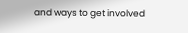and ways to get involved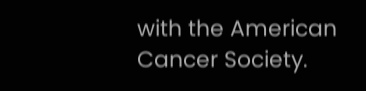with the American Cancer Society.